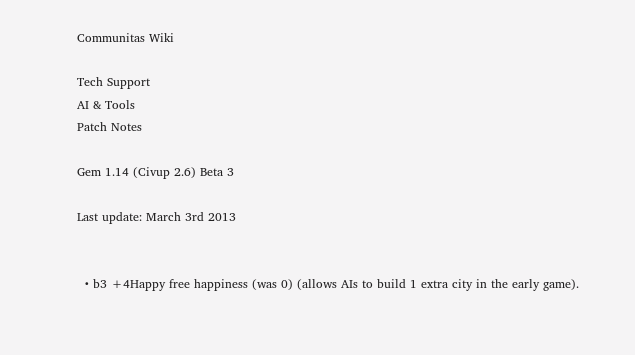Communitas Wiki

Tech Support
AI & Tools
Patch Notes

Gem 1.14 (Civup 2.6) Beta 3

Last update: March 3rd 2013


  • b3 +4Happy free happiness (was 0) (allows AIs to build 1 extra city in the early game).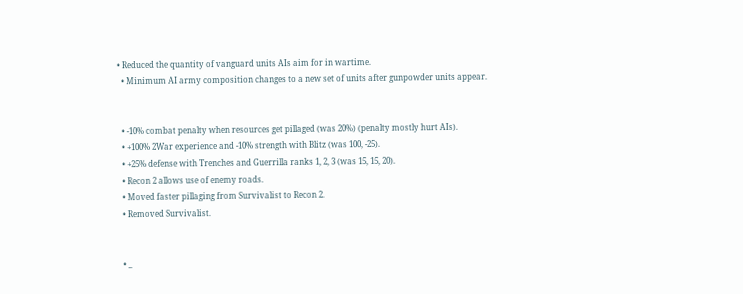• Reduced the quantity of vanguard units AIs aim for in wartime.
  • Minimum AI army composition changes to a new set of units after gunpowder units appear.


  • -10% combat penalty when resources get pillaged (was 20%) (penalty mostly hurt AIs).
  • +100% 2War experience and -10% strength with Blitz (was 100, -25).
  • +25% defense with Trenches and Guerrilla ranks 1, 2, 3 (was 15, 15, 20).
  • Recon 2 allows use of enemy roads.
  • Moved faster pillaging from Survivalist to Recon 2.
  • Removed Survivalist.


  • _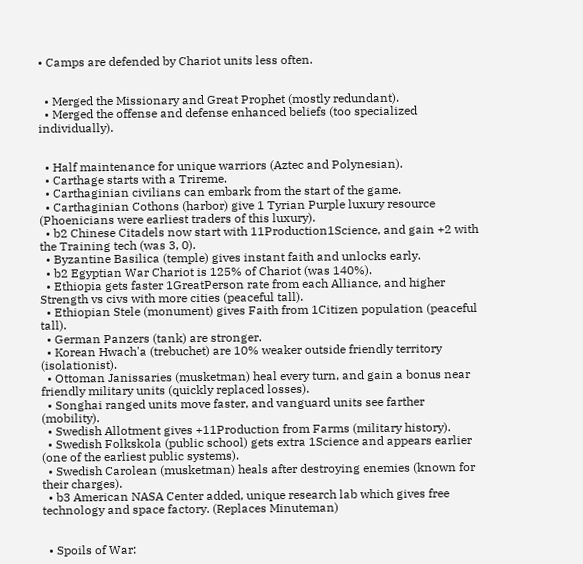• Camps are defended by Chariot units less often.


  • Merged the Missionary and Great Prophet (mostly redundant).
  • Merged the offense and defense enhanced beliefs (too specialized individually).


  • Half maintenance for unique warriors (Aztec and Polynesian).
  • Carthage starts with a Trireme.
  • Carthaginian civilians can embark from the start of the game.
  • Carthaginian Cothons (harbor) give 1 Tyrian Purple luxury resource (Phoenicians were earliest traders of this luxury).
  • b2 Chinese Citadels now start with 11Production1Science, and gain +2 with the Training tech (was 3, 0).
  • Byzantine Basilica (temple) gives instant faith and unlocks early.
  • b2 Egyptian War Chariot is 125% of Chariot (was 140%).
  • Ethiopia gets faster 1GreatPerson rate from each Alliance, and higher Strength vs civs with more cities (peaceful tall).
  • Ethiopian Stele (monument) gives Faith from 1Citizen population (peaceful tall).
  • German Panzers (tank) are stronger.
  • Korean Hwach'a (trebuchet) are 10% weaker outside friendly territory (isolationist).
  • Ottoman Janissaries (musketman) heal every turn, and gain a bonus near friendly military units (quickly replaced losses).
  • Songhai ranged units move faster, and vanguard units see farther (mobility).
  • Swedish Allotment gives +11Production from Farms (military history).
  • Swedish Folkskola (public school) gets extra 1Science and appears earlier (one of the earliest public systems).
  • Swedish Carolean (musketman) heals after destroying enemies (known for their charges).
  • b3 American NASA Center added, unique research lab which gives free technology and space factory. (Replaces Minuteman)


  • Spoils of War: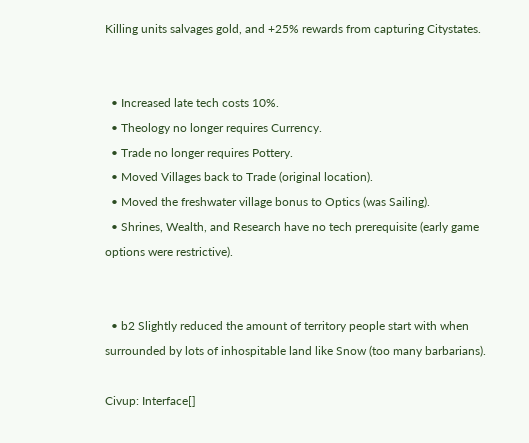Killing units salvages gold, and +25% rewards from capturing Citystates.


  • Increased late tech costs 10%.
  • Theology no longer requires Currency.
  • Trade no longer requires Pottery.
  • Moved Villages back to Trade (original location).
  • Moved the freshwater village bonus to Optics (was Sailing).
  • Shrines, Wealth, and Research have no tech prerequisite (early game options were restrictive).


  • b2 Slightly reduced the amount of territory people start with when surrounded by lots of inhospitable land like Snow (too many barbarians).

Civup: Interface[]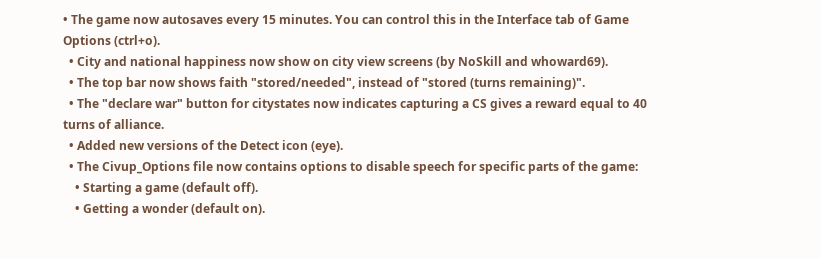• The game now autosaves every 15 minutes. You can control this in the Interface tab of Game Options (ctrl+o).
  • City and national happiness now show on city view screens (by NoSkill and whoward69).
  • The top bar now shows faith "stored/needed", instead of "stored (turns remaining)".
  • The "declare war" button for citystates now indicates capturing a CS gives a reward equal to 40 turns of alliance.
  • Added new versions of the Detect icon (eye).
  • The Civup_Options file now contains options to disable speech for specific parts of the game:
    • Starting a game (default off).
    • Getting a wonder (default on).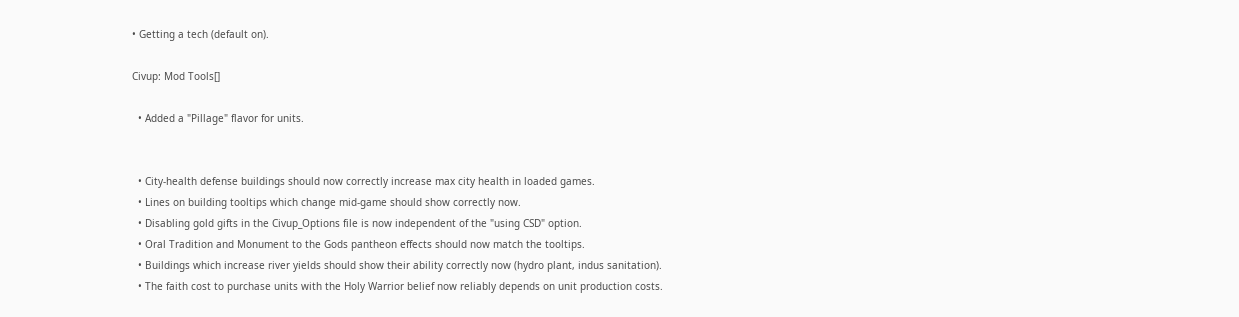• Getting a tech (default on).

Civup: Mod Tools[]

  • Added a "Pillage" flavor for units.


  • City-health defense buildings should now correctly increase max city health in loaded games.
  • Lines on building tooltips which change mid-game should show correctly now.
  • Disabling gold gifts in the Civup_Options file is now independent of the "using CSD" option.
  • Oral Tradition and Monument to the Gods pantheon effects should now match the tooltips.
  • Buildings which increase river yields should show their ability correctly now (hydro plant, indus sanitation).
  • The faith cost to purchase units with the Holy Warrior belief now reliably depends on unit production costs.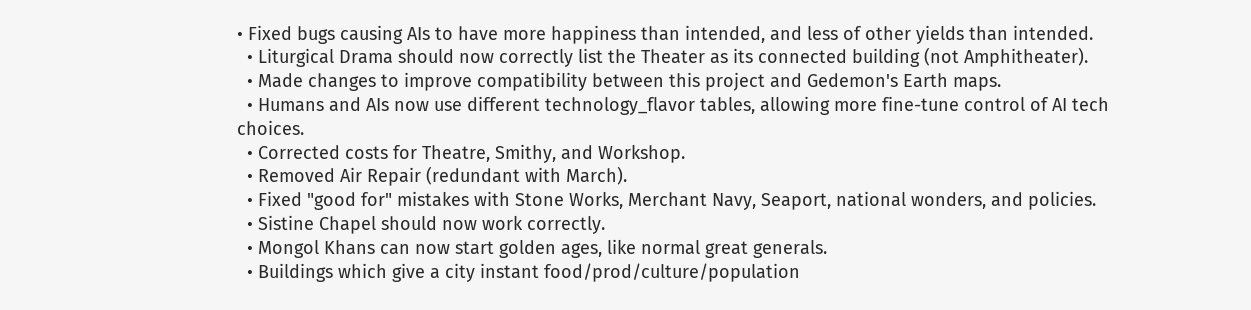• Fixed bugs causing AIs to have more happiness than intended, and less of other yields than intended.
  • Liturgical Drama should now correctly list the Theater as its connected building (not Amphitheater).
  • Made changes to improve compatibility between this project and Gedemon's Earth maps.
  • Humans and AIs now use different technology_flavor tables, allowing more fine-tune control of AI tech choices.
  • Corrected costs for Theatre, Smithy, and Workshop.
  • Removed Air Repair (redundant with March).
  • Fixed "good for" mistakes with Stone Works, Merchant Navy, Seaport, national wonders, and policies.
  • Sistine Chapel should now work correctly.
  • Mongol Khans can now start golden ages, like normal great generals.
  • Buildings which give a city instant food/prod/culture/population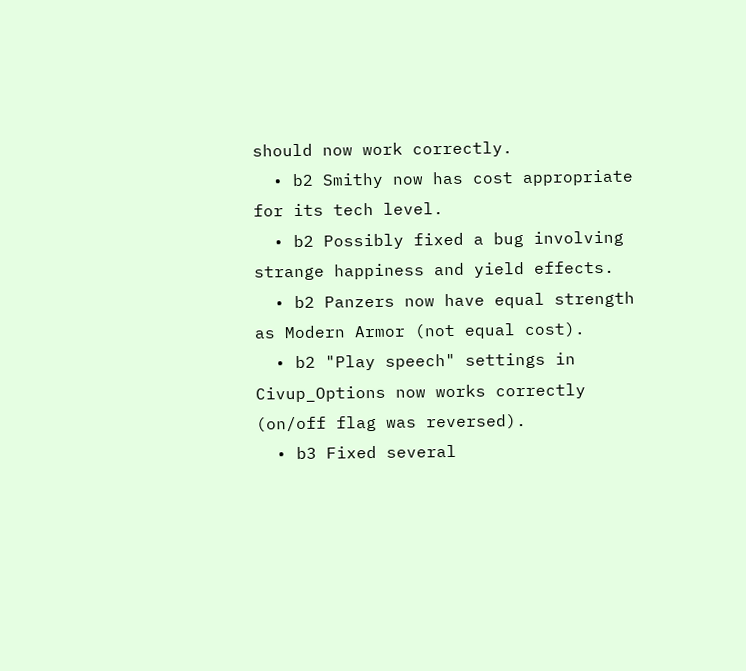should now work correctly.
  • b2 Smithy now has cost appropriate for its tech level.
  • b2 Possibly fixed a bug involving strange happiness and yield effects.
  • b2 Panzers now have equal strength as Modern Armor (not equal cost).
  • b2 "Play speech" settings in Civup_Options now works correctly (on/off flag was reversed).
  • b3 Fixed several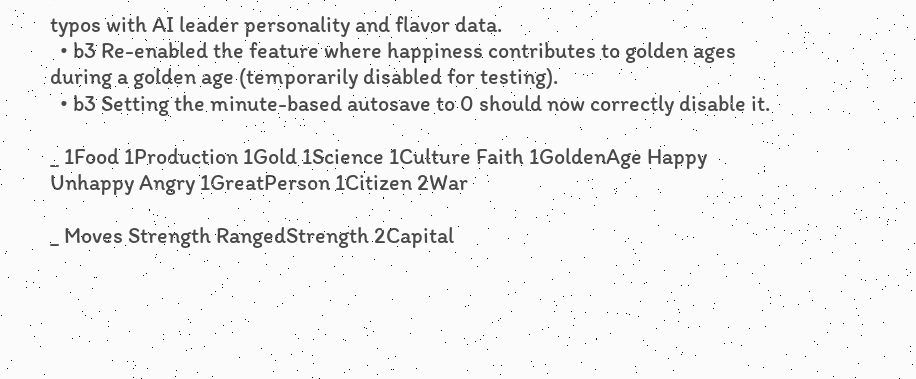typos with AI leader personality and flavor data.
  • b3 Re-enabled the feature where happiness contributes to golden ages during a golden age (temporarily disabled for testing).
  • b3 Setting the minute-based autosave to 0 should now correctly disable it.

_ 1Food 1Production 1Gold 1Science 1Culture Faith 1GoldenAge Happy Unhappy Angry 1GreatPerson 1Citizen 2War

_ Moves Strength RangedStrength 2Capital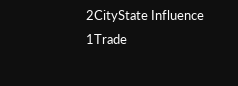2CityState Influence 1Trade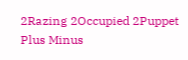2Razing 2Occupied 2Puppet Plus Minus